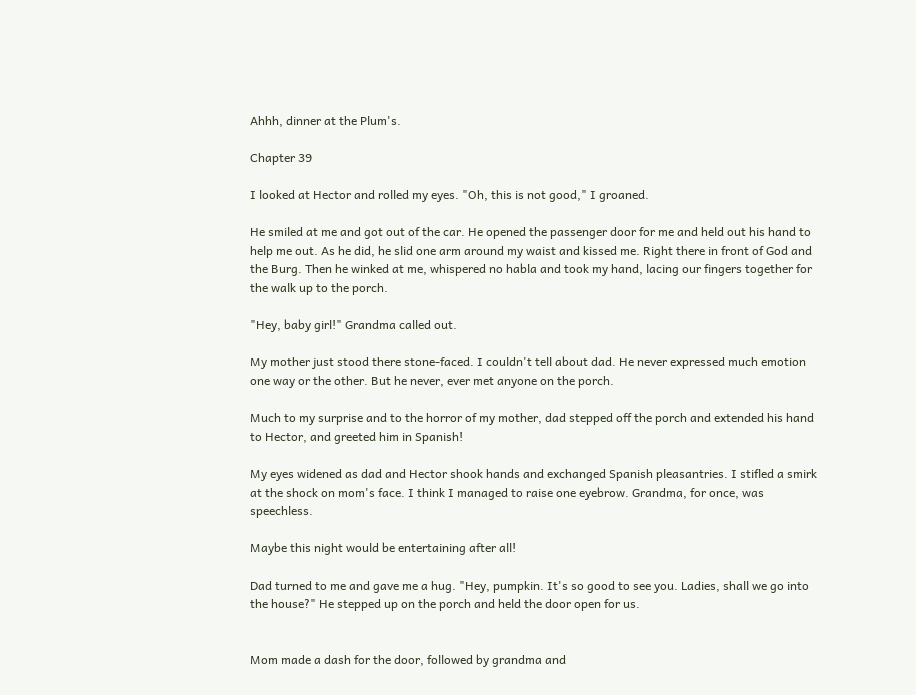Ahhh, dinner at the Plum's.

Chapter 39

I looked at Hector and rolled my eyes. "Oh, this is not good," I groaned.

He smiled at me and got out of the car. He opened the passenger door for me and held out his hand to help me out. As he did, he slid one arm around my waist and kissed me. Right there in front of God and the Burg. Then he winked at me, whispered no habla and took my hand, lacing our fingers together for the walk up to the porch.

"Hey, baby girl!" Grandma called out.

My mother just stood there stone-faced. I couldn't tell about dad. He never expressed much emotion one way or the other. But he never, ever met anyone on the porch.

Much to my surprise and to the horror of my mother, dad stepped off the porch and extended his hand to Hector, and greeted him in Spanish!

My eyes widened as dad and Hector shook hands and exchanged Spanish pleasantries. I stifled a smirk at the shock on mom's face. I think I managed to raise one eyebrow. Grandma, for once, was speechless.

Maybe this night would be entertaining after all!

Dad turned to me and gave me a hug. "Hey, pumpkin. It's so good to see you. Ladies, shall we go into the house?" He stepped up on the porch and held the door open for us.


Mom made a dash for the door, followed by grandma and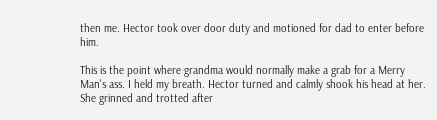then me. Hector took over door duty and motioned for dad to enter before him.

This is the point where grandma would normally make a grab for a Merry Man's ass. I held my breath. Hector turned and calmly shook his head at her. She grinned and trotted after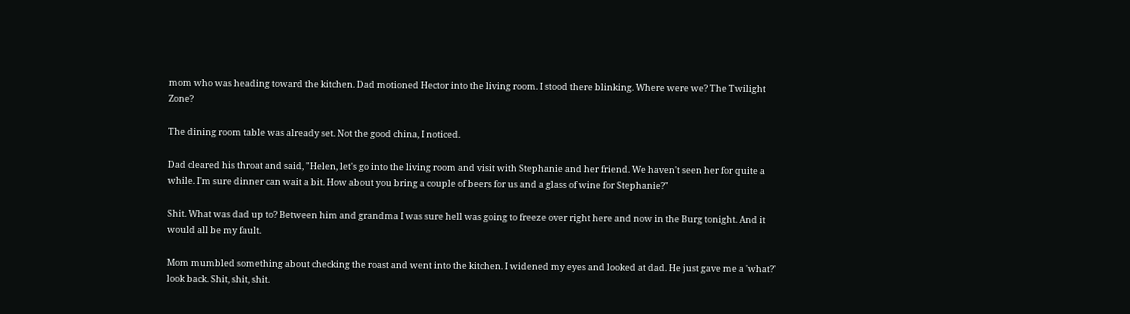mom who was heading toward the kitchen. Dad motioned Hector into the living room. I stood there blinking. Where were we? The Twilight Zone?

The dining room table was already set. Not the good china, I noticed.

Dad cleared his throat and said, "Helen, let's go into the living room and visit with Stephanie and her friend. We haven't seen her for quite a while. I'm sure dinner can wait a bit. How about you bring a couple of beers for us and a glass of wine for Stephanie?"

Shit. What was dad up to? Between him and grandma I was sure hell was going to freeze over right here and now in the Burg tonight. And it would all be my fault.

Mom mumbled something about checking the roast and went into the kitchen. I widened my eyes and looked at dad. He just gave me a 'what?' look back. Shit, shit, shit.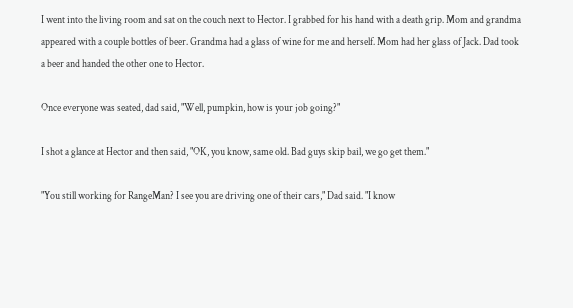I went into the living room and sat on the couch next to Hector. I grabbed for his hand with a death grip. Mom and grandma appeared with a couple bottles of beer. Grandma had a glass of wine for me and herself. Mom had her glass of Jack. Dad took a beer and handed the other one to Hector.

Once everyone was seated, dad said, "Well, pumpkin, how is your job going?"

I shot a glance at Hector and then said, "OK, you know, same old. Bad guys skip bail, we go get them."

"You still working for RangeMan? I see you are driving one of their cars," Dad said. "I know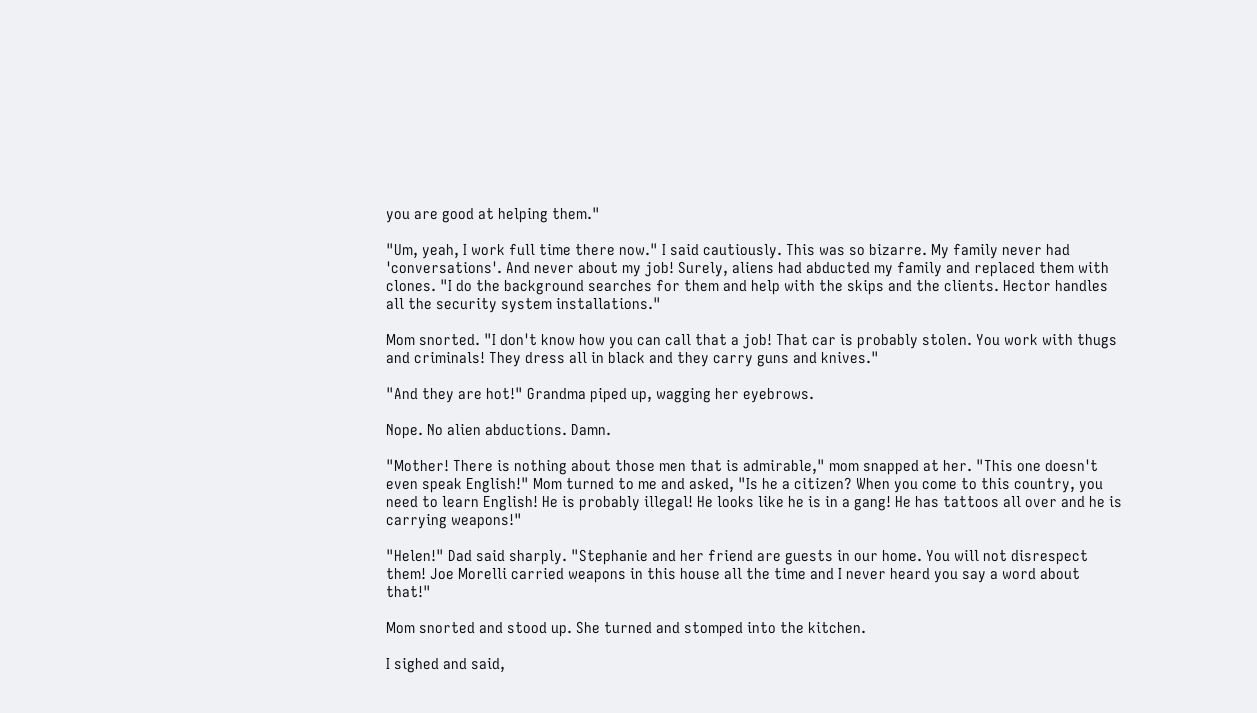you are good at helping them."

"Um, yeah, I work full time there now." I said cautiously. This was so bizarre. My family never had 'conversations'. And never about my job! Surely, aliens had abducted my family and replaced them with clones. "I do the background searches for them and help with the skips and the clients. Hector handles all the security system installations."

Mom snorted. "I don't know how you can call that a job! That car is probably stolen. You work with thugs and criminals! They dress all in black and they carry guns and knives."

"And they are hot!" Grandma piped up, wagging her eyebrows.

Nope. No alien abductions. Damn.

"Mother! There is nothing about those men that is admirable," mom snapped at her. "This one doesn't even speak English!" Mom turned to me and asked, "Is he a citizen? When you come to this country, you need to learn English! He is probably illegal! He looks like he is in a gang! He has tattoos all over and he is carrying weapons!"

"Helen!" Dad said sharply. "Stephanie and her friend are guests in our home. You will not disrespect them! Joe Morelli carried weapons in this house all the time and I never heard you say a word about that!"

Mom snorted and stood up. She turned and stomped into the kitchen.

I sighed and said,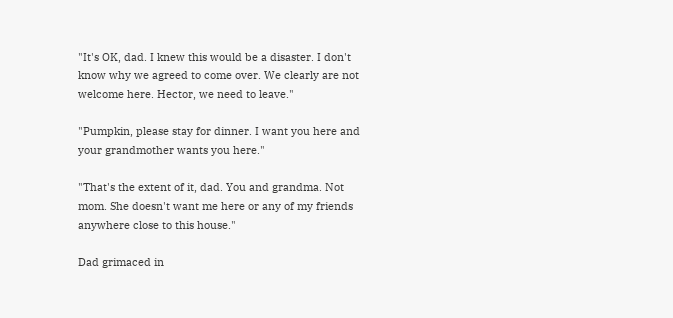"It's OK, dad. I knew this would be a disaster. I don't know why we agreed to come over. We clearly are not welcome here. Hector, we need to leave."

"Pumpkin, please stay for dinner. I want you here and your grandmother wants you here."

"That's the extent of it, dad. You and grandma. Not mom. She doesn't want me here or any of my friends anywhere close to this house."

Dad grimaced in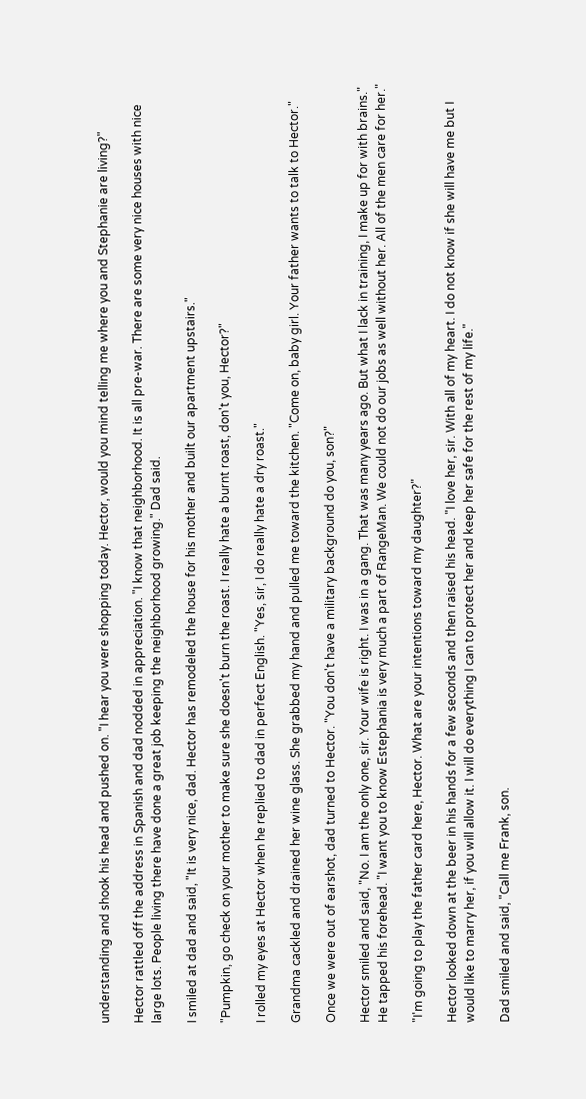understanding and shook his head and pushed on. "I hear you were shopping today. Hector, would you mind telling me where you and Stephanie are living?"

Hector rattled off the address in Spanish and dad nodded in appreciation. "I know that neighborhood. It is all pre-war. There are some very nice houses with nice large lots. People living there have done a great job keeping the neighborhood growing." Dad said.

I smiled at dad and said, "It is very nice, dad. Hector has remodeled the house for his mother and built our apartment upstairs."

"Pumpkin, go check on your mother to make sure she doesn't burn the roast. I really hate a burnt roast, don't you, Hector?"

I rolled my eyes at Hector when he replied to dad in perfect English. "Yes, sir, I do really hate a dry roast."

Grandma cackled and drained her wine glass. She grabbed my hand and pulled me toward the kitchen. "Come on, baby girl. Your father wants to talk to Hector."

Once we were out of earshot, dad turned to Hector. "You don't have a military background do you, son?"

Hector smiled and said, "No. I am the only one, sir. Your wife is right. I was in a gang. That was many years ago. But what I lack in training, I make up for with brains." He tapped his forehead. "I want you to know Estephania is very much a part of RangeMan. We could not do our jobs as well without her. All of the men care for her."

"I'm going to play the father card here, Hector. What are your intentions toward my daughter?"

Hector looked down at the beer in his hands for a few seconds and then raised his head. "I love her, sir. With all of my heart. I do not know if she will have me but I would like to marry her, if you will allow it. I will do everything I can to protect her and keep her safe for the rest of my life."

Dad smiled and said, "Call me Frank, son.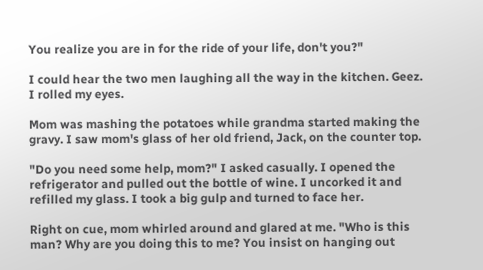You realize you are in for the ride of your life, don't you?"

I could hear the two men laughing all the way in the kitchen. Geez. I rolled my eyes.

Mom was mashing the potatoes while grandma started making the gravy. I saw mom's glass of her old friend, Jack, on the counter top.

"Do you need some help, mom?" I asked casually. I opened the refrigerator and pulled out the bottle of wine. I uncorked it and refilled my glass. I took a big gulp and turned to face her.

Right on cue, mom whirled around and glared at me. "Who is this man? Why are you doing this to me? You insist on hanging out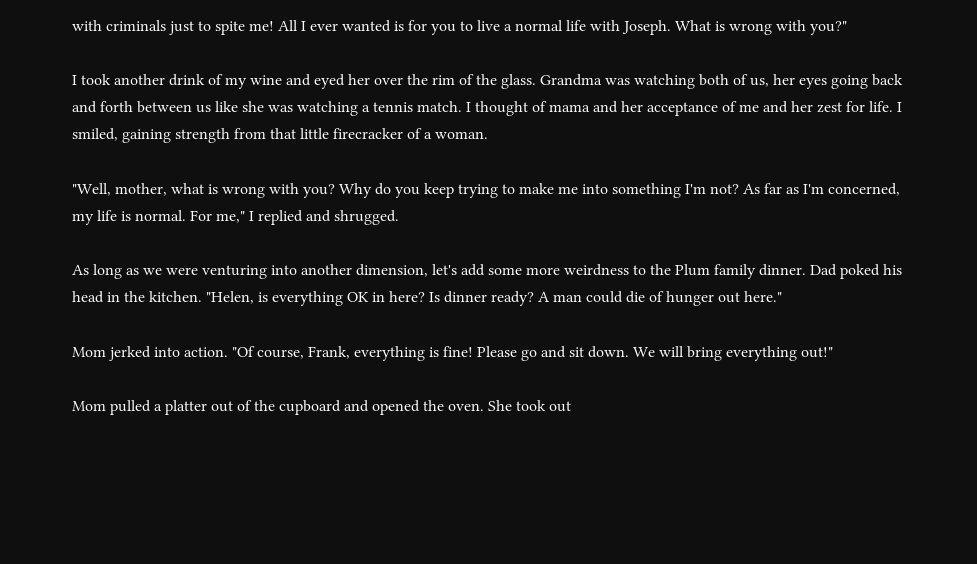with criminals just to spite me! All I ever wanted is for you to live a normal life with Joseph. What is wrong with you?"

I took another drink of my wine and eyed her over the rim of the glass. Grandma was watching both of us, her eyes going back and forth between us like she was watching a tennis match. I thought of mama and her acceptance of me and her zest for life. I smiled, gaining strength from that little firecracker of a woman.

"Well, mother, what is wrong with you? Why do you keep trying to make me into something I'm not? As far as I'm concerned, my life is normal. For me," I replied and shrugged.

As long as we were venturing into another dimension, let's add some more weirdness to the Plum family dinner. Dad poked his head in the kitchen. "Helen, is everything OK in here? Is dinner ready? A man could die of hunger out here."

Mom jerked into action. "Of course, Frank, everything is fine! Please go and sit down. We will bring everything out!"

Mom pulled a platter out of the cupboard and opened the oven. She took out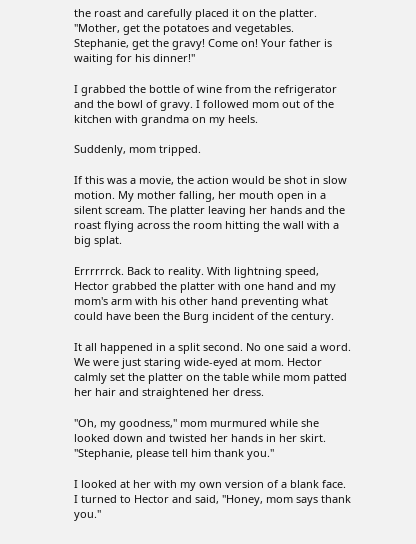the roast and carefully placed it on the platter. "Mother, get the potatoes and vegetables. Stephanie, get the gravy! Come on! Your father is waiting for his dinner!"

I grabbed the bottle of wine from the refrigerator and the bowl of gravy. I followed mom out of the kitchen with grandma on my heels.

Suddenly, mom tripped.

If this was a movie, the action would be shot in slow motion. My mother falling, her mouth open in a silent scream. The platter leaving her hands and the roast flying across the room hitting the wall with a big splat.

Errrrrrck. Back to reality. With lightning speed, Hector grabbed the platter with one hand and my mom's arm with his other hand preventing what could have been the Burg incident of the century.

It all happened in a split second. No one said a word. We were just staring wide-eyed at mom. Hector calmly set the platter on the table while mom patted her hair and straightened her dress.

"Oh, my goodness," mom murmured while she looked down and twisted her hands in her skirt. "Stephanie, please tell him thank you."

I looked at her with my own version of a blank face. I turned to Hector and said, "Honey, mom says thank you."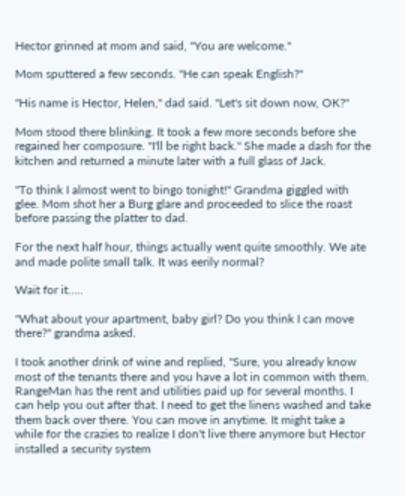Hector grinned at mom and said, "You are welcome."

Mom sputtered a few seconds. "He can speak English?"

"His name is Hector, Helen," dad said. "Let's sit down now, OK?"

Mom stood there blinking. It took a few more seconds before she regained her composure. "I'll be right back." She made a dash for the kitchen and returned a minute later with a full glass of Jack.

"To think I almost went to bingo tonight!" Grandma giggled with glee. Mom shot her a Burg glare and proceeded to slice the roast before passing the platter to dad.

For the next half hour, things actually went quite smoothly. We ate and made polite small talk. It was eerily normal?

Wait for it…..

"What about your apartment, baby girl? Do you think I can move there?" grandma asked.

I took another drink of wine and replied, "Sure, you already know most of the tenants there and you have a lot in common with them. RangeMan has the rent and utilities paid up for several months. I can help you out after that. I need to get the linens washed and take them back over there. You can move in anytime. It might take a while for the crazies to realize I don't live there anymore but Hector installed a security system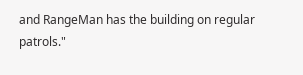and RangeMan has the building on regular patrols."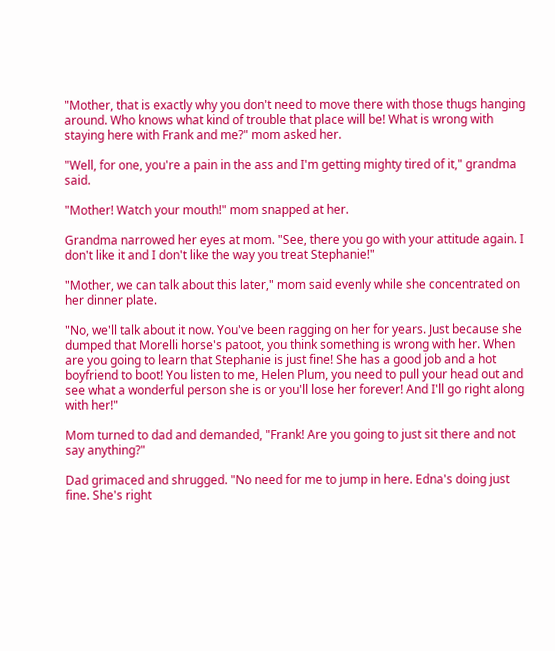"Mother, that is exactly why you don't need to move there with those thugs hanging around. Who knows what kind of trouble that place will be! What is wrong with staying here with Frank and me?" mom asked her.

"Well, for one, you're a pain in the ass and I'm getting mighty tired of it," grandma said.

"Mother! Watch your mouth!" mom snapped at her.

Grandma narrowed her eyes at mom. "See, there you go with your attitude again. I don't like it and I don't like the way you treat Stephanie!"

"Mother, we can talk about this later," mom said evenly while she concentrated on her dinner plate.

"No, we'll talk about it now. You've been ragging on her for years. Just because she dumped that Morelli horse's patoot, you think something is wrong with her. When are you going to learn that Stephanie is just fine! She has a good job and a hot boyfriend to boot! You listen to me, Helen Plum, you need to pull your head out and see what a wonderful person she is or you'll lose her forever! And I'll go right along with her!"

Mom turned to dad and demanded, "Frank! Are you going to just sit there and not say anything?"

Dad grimaced and shrugged. "No need for me to jump in here. Edna's doing just fine. She's right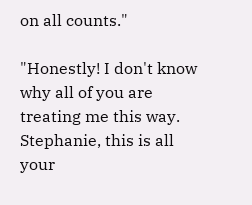on all counts."

"Honestly! I don't know why all of you are treating me this way. Stephanie, this is all your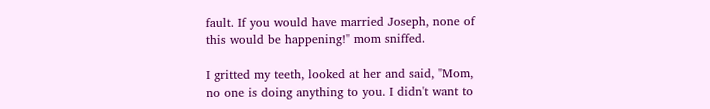fault. If you would have married Joseph, none of this would be happening!" mom sniffed.

I gritted my teeth, looked at her and said, "Mom, no one is doing anything to you. I didn't want to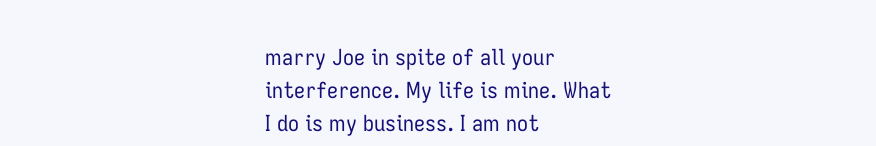marry Joe in spite of all your interference. My life is mine. What I do is my business. I am not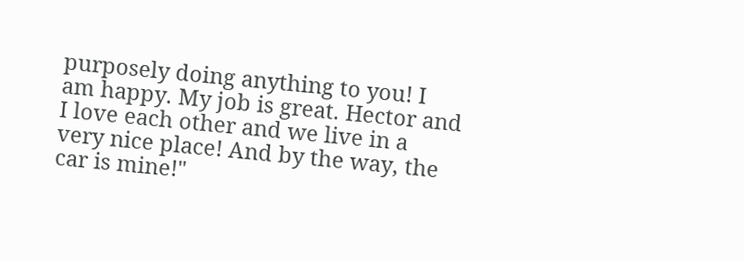purposely doing anything to you! I am happy. My job is great. Hector and I love each other and we live in a very nice place! And by the way, the car is mine!"